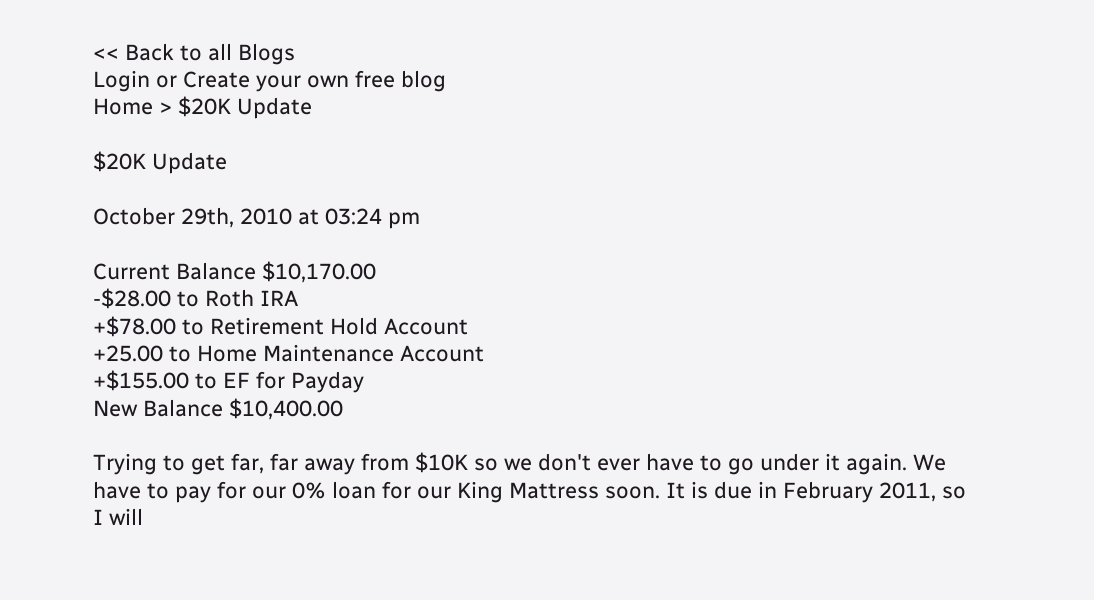<< Back to all Blogs
Login or Create your own free blog
Home > $20K Update

$20K Update

October 29th, 2010 at 03:24 pm

Current Balance $10,170.00
-$28.00 to Roth IRA
+$78.00 to Retirement Hold Account
+25.00 to Home Maintenance Account
+$155.00 to EF for Payday
New Balance $10,400.00

Trying to get far, far away from $10K so we don't ever have to go under it again. We have to pay for our 0% loan for our King Mattress soon. It is due in February 2011, so I will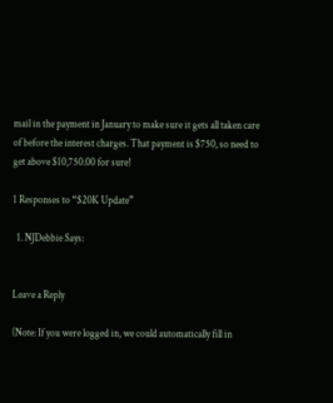mail in the payment in January to make sure it gets all taken care of before the interest charges. That payment is $750, so need to get above $10,750.00 for sure!

1 Responses to “$20K Update”

  1. NJDebbie Says:


Leave a Reply

(Note: If you were logged in, we could automatically fill in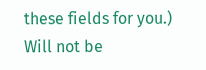these fields for you.)
Will not be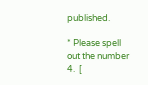published.

* Please spell out the number 4.  [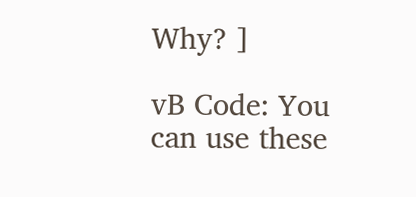Why? ]

vB Code: You can use these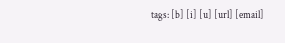tags: [b] [i] [u] [url] [email]